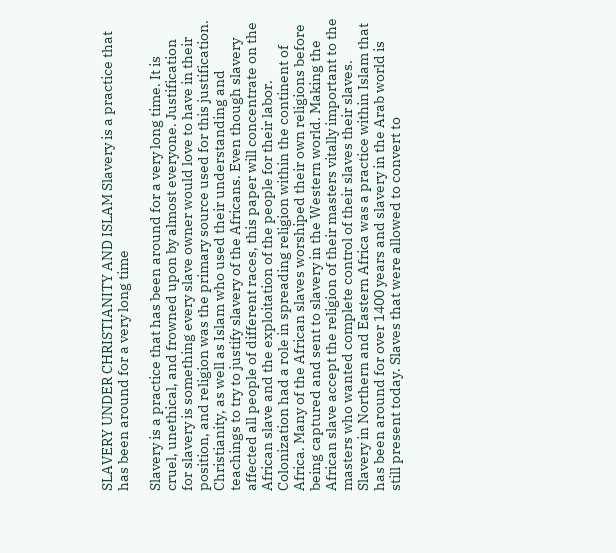SLAVERY UNDER CHRISTIANITY AND ISLAM Slavery is a practice that has been around for a very long time

Slavery is a practice that has been around for a very long time. It is cruel, unethical, and frowned upon by almost everyone. Justification for slavery is something every slave owner would love to have in their position, and religion was the primary source used for this justification. Christianity, as well as Islam who used their understanding and teachings to try to justify slavery of the Africans. Even though slavery affected all people of different races, this paper will concentrate on the African slave and the exploitation of the people for their labor.
Colonization had a role in spreading religion within the continent of Africa. Many of the African slaves worshiped their own religions before being captured and sent to slavery in the Western world. Making the African slave accept the religion of their masters vitally important to the masters who wanted complete control of their slaves their slaves. Slavery in Northern and Eastern Africa was a practice within Islam that has been around for over 1400 years and slavery in the Arab world is still present today. Slaves that were allowed to convert to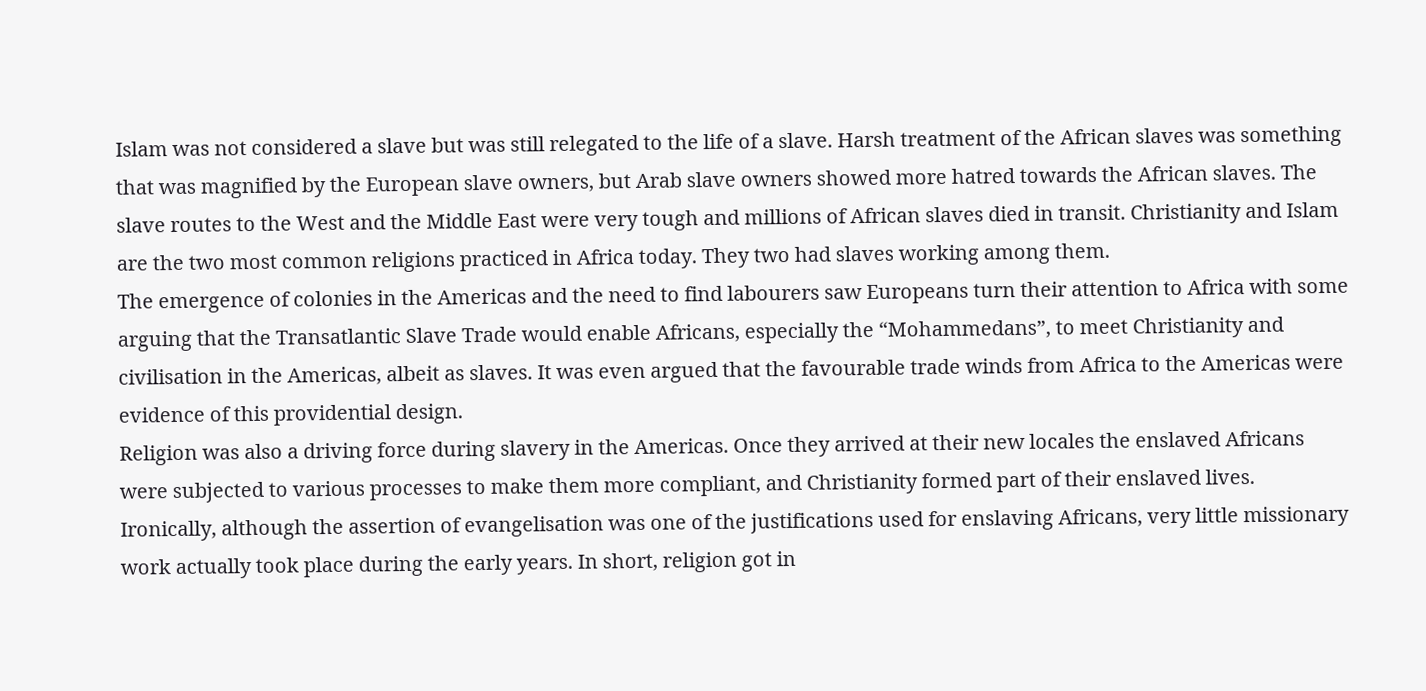Islam was not considered a slave but was still relegated to the life of a slave. Harsh treatment of the African slaves was something that was magnified by the European slave owners, but Arab slave owners showed more hatred towards the African slaves. The slave routes to the West and the Middle East were very tough and millions of African slaves died in transit. Christianity and Islam are the two most common religions practiced in Africa today. They two had slaves working among them.
The emergence of colonies in the Americas and the need to find labourers saw Europeans turn their attention to Africa with some arguing that the Transatlantic Slave Trade would enable Africans, especially the “Mohammedans”, to meet Christianity and civilisation in the Americas, albeit as slaves. It was even argued that the favourable trade winds from Africa to the Americas were evidence of this providential design.
Religion was also a driving force during slavery in the Americas. Once they arrived at their new locales the enslaved Africans were subjected to various processes to make them more compliant, and Christianity formed part of their enslaved lives. Ironically, although the assertion of evangelisation was one of the justifications used for enslaving Africans, very little missionary work actually took place during the early years. In short, religion got in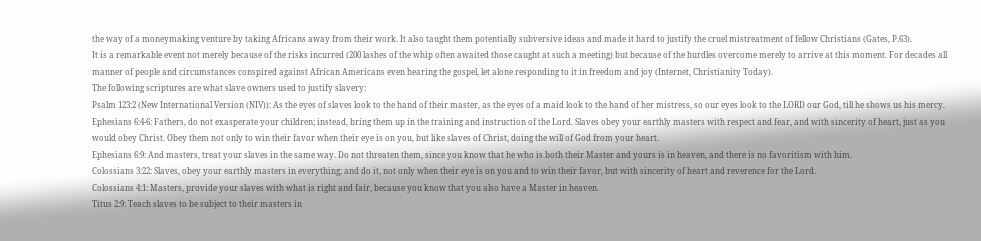the way of a moneymaking venture by taking Africans away from their work. It also taught them potentially subversive ideas and made it hard to justify the cruel mistreatment of fellow Christians (Gates, P.63).
It is a remarkable event not merely because of the risks incurred (200 lashes of the whip often awaited those caught at such a meeting) but because of the hurdles overcome merely to arrive at this moment. For decades all manner of people and circumstances conspired against African Americans even hearing the gospel, let alone responding to it in freedom and joy (Internet, Christianity Today).
The following scriptures are what slave owners used to justify slavery:
Psalm 123:2 (New International Version (NIV)): As the eyes of slaves look to the hand of their master, as the eyes of a maid look to the hand of her mistress, so our eyes look to the LORD our God, till he shows us his mercy.
Ephesians 6:4-6: Fathers, do not exasperate your children; instead, bring them up in the training and instruction of the Lord. Slaves obey your earthly masters with respect and fear, and with sincerity of heart, just as you would obey Christ. Obey them not only to win their favor when their eye is on you, but like slaves of Christ, doing the will of God from your heart.
Ephesians 6:9: And masters, treat your slaves in the same way. Do not threaten them, since you know that he who is both their Master and yours is in heaven, and there is no favoritism with him.
Colossians 3:22: Slaves, obey your earthly masters in everything; and do it, not only when their eye is on you and to win their favor, but with sincerity of heart and reverence for the Lord.
Colossians 4:1: Masters, provide your slaves with what is right and fair, because you know that you also have a Master in heaven.
Titus 2:9: Teach slaves to be subject to their masters in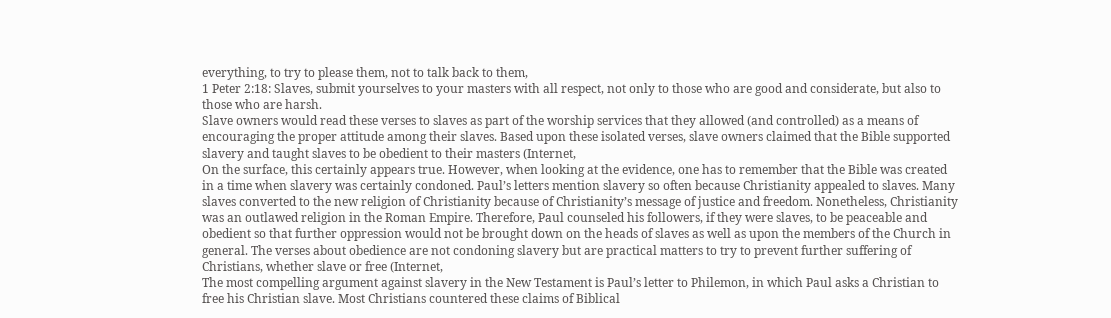everything, to try to please them, not to talk back to them,
1 Peter 2:18: Slaves, submit yourselves to your masters with all respect, not only to those who are good and considerate, but also to those who are harsh.
Slave owners would read these verses to slaves as part of the worship services that they allowed (and controlled) as a means of encouraging the proper attitude among their slaves. Based upon these isolated verses, slave owners claimed that the Bible supported slavery and taught slaves to be obedient to their masters (Internet,
On the surface, this certainly appears true. However, when looking at the evidence, one has to remember that the Bible was created in a time when slavery was certainly condoned. Paul’s letters mention slavery so often because Christianity appealed to slaves. Many slaves converted to the new religion of Christianity because of Christianity’s message of justice and freedom. Nonetheless, Christianity was an outlawed religion in the Roman Empire. Therefore, Paul counseled his followers, if they were slaves, to be peaceable and obedient so that further oppression would not be brought down on the heads of slaves as well as upon the members of the Church in general. The verses about obedience are not condoning slavery but are practical matters to try to prevent further suffering of Christians, whether slave or free (Internet,
The most compelling argument against slavery in the New Testament is Paul’s letter to Philemon, in which Paul asks a Christian to free his Christian slave. Most Christians countered these claims of Biblical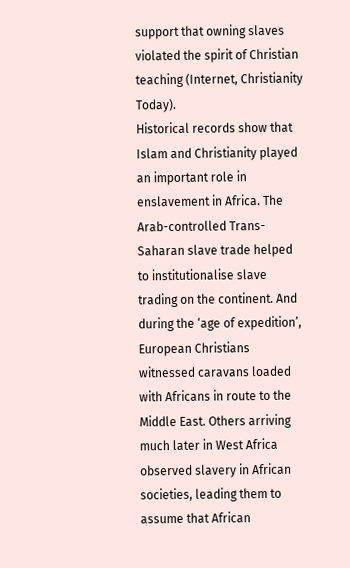support that owning slaves violated the spirit of Christian teaching (Internet, Christianity Today).
Historical records show that Islam and Christianity played an important role in enslavement in Africa. The Arab-controlled Trans-Saharan slave trade helped to institutionalise slave trading on the continent. And during the ‘age of expedition’, European Christians witnessed caravans loaded with Africans in route to the Middle East. Others arriving much later in West Africa observed slavery in African societies, leading them to assume that African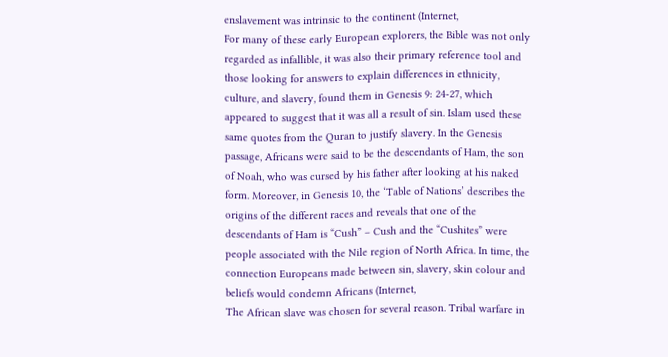enslavement was intrinsic to the continent (Internet,
For many of these early European explorers, the Bible was not only regarded as infallible, it was also their primary reference tool and those looking for answers to explain differences in ethnicity, culture, and slavery, found them in Genesis 9: 24-27, which appeared to suggest that it was all a result of sin. Islam used these same quotes from the Quran to justify slavery. In the Genesis passage, Africans were said to be the descendants of Ham, the son of Noah, who was cursed by his father after looking at his naked form. Moreover, in Genesis 10, the ‘Table of Nations’ describes the origins of the different races and reveals that one of the descendants of Ham is “Cush” – Cush and the “Cushites” were people associated with the Nile region of North Africa. In time, the connection Europeans made between sin, slavery, skin colour and beliefs would condemn Africans (Internet,
The African slave was chosen for several reason. Tribal warfare in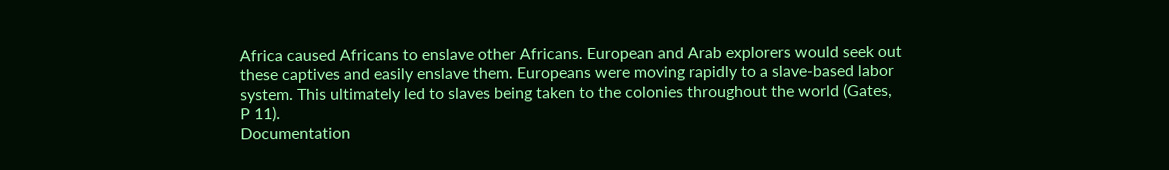Africa caused Africans to enslave other Africans. European and Arab explorers would seek out these captives and easily enslave them. Europeans were moving rapidly to a slave-based labor system. This ultimately led to slaves being taken to the colonies throughout the world (Gates, P 11).
Documentation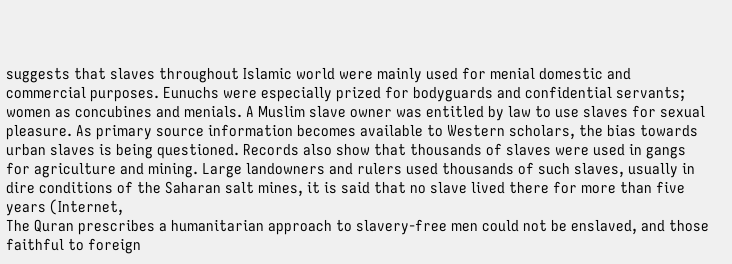suggests that slaves throughout Islamic world were mainly used for menial domestic and commercial purposes. Eunuchs were especially prized for bodyguards and confidential servants; women as concubines and menials. A Muslim slave owner was entitled by law to use slaves for sexual pleasure. As primary source information becomes available to Western scholars, the bias towards urban slaves is being questioned. Records also show that thousands of slaves were used in gangs for agriculture and mining. Large landowners and rulers used thousands of such slaves, usually in dire conditions of the Saharan salt mines, it is said that no slave lived there for more than five years (Internet,
The Quran prescribes a humanitarian approach to slavery-free men could not be enslaved, and those faithful to foreign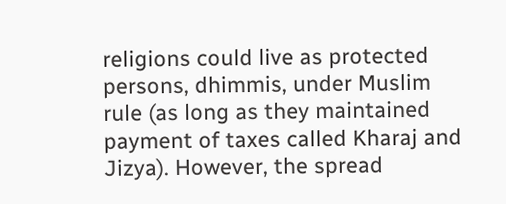religions could live as protected persons, dhimmis, under Muslim rule (as long as they maintained payment of taxes called Kharaj and Jizya). However, the spread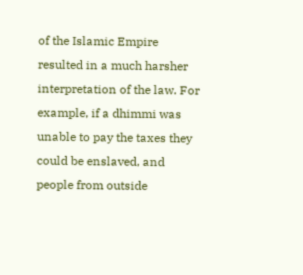of the Islamic Empire resulted in a much harsher interpretation of the law. For example, if a dhimmi was unable to pay the taxes they could be enslaved, and people from outside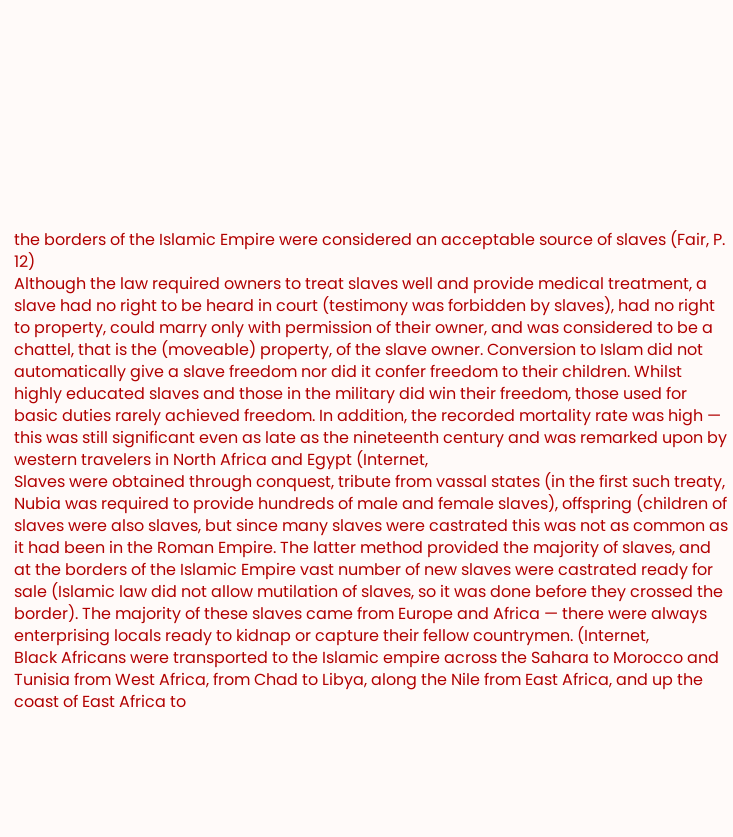the borders of the Islamic Empire were considered an acceptable source of slaves (Fair, P. 12)
Although the law required owners to treat slaves well and provide medical treatment, a slave had no right to be heard in court (testimony was forbidden by slaves), had no right to property, could marry only with permission of their owner, and was considered to be a chattel, that is the (moveable) property, of the slave owner. Conversion to Islam did not automatically give a slave freedom nor did it confer freedom to their children. Whilst highly educated slaves and those in the military did win their freedom, those used for basic duties rarely achieved freedom. In addition, the recorded mortality rate was high — this was still significant even as late as the nineteenth century and was remarked upon by western travelers in North Africa and Egypt (Internet,
Slaves were obtained through conquest, tribute from vassal states (in the first such treaty, Nubia was required to provide hundreds of male and female slaves), offspring (children of slaves were also slaves, but since many slaves were castrated this was not as common as it had been in the Roman Empire. The latter method provided the majority of slaves, and at the borders of the Islamic Empire vast number of new slaves were castrated ready for sale (Islamic law did not allow mutilation of slaves, so it was done before they crossed the border). The majority of these slaves came from Europe and Africa — there were always enterprising locals ready to kidnap or capture their fellow countrymen. (Internet,
Black Africans were transported to the Islamic empire across the Sahara to Morocco and Tunisia from West Africa, from Chad to Libya, along the Nile from East Africa, and up the coast of East Africa to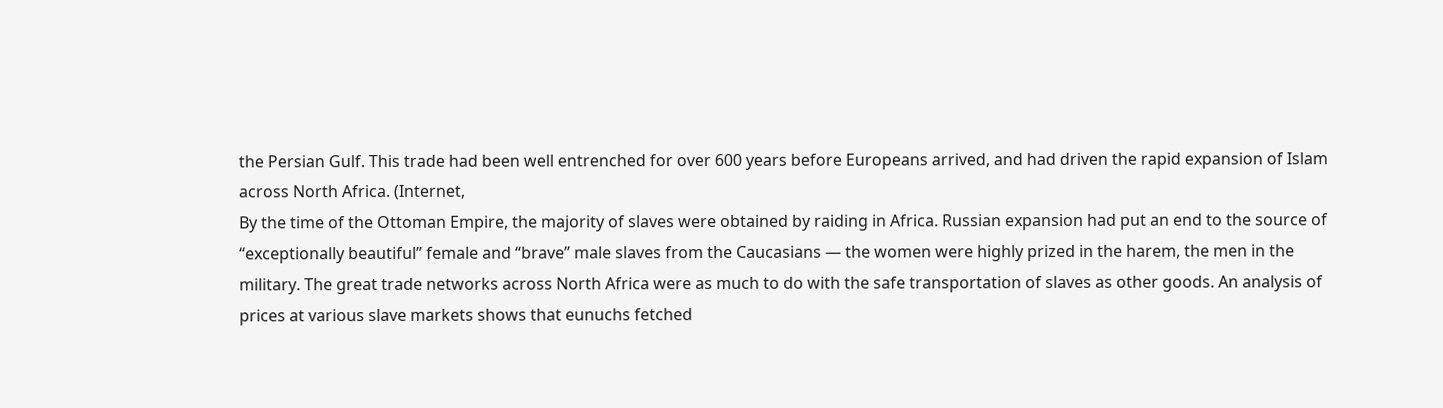the Persian Gulf. This trade had been well entrenched for over 600 years before Europeans arrived, and had driven the rapid expansion of Islam across North Africa. (Internet,
By the time of the Ottoman Empire, the majority of slaves were obtained by raiding in Africa. Russian expansion had put an end to the source of “exceptionally beautiful” female and “brave” male slaves from the Caucasians — the women were highly prized in the harem, the men in the military. The great trade networks across North Africa were as much to do with the safe transportation of slaves as other goods. An analysis of prices at various slave markets shows that eunuchs fetched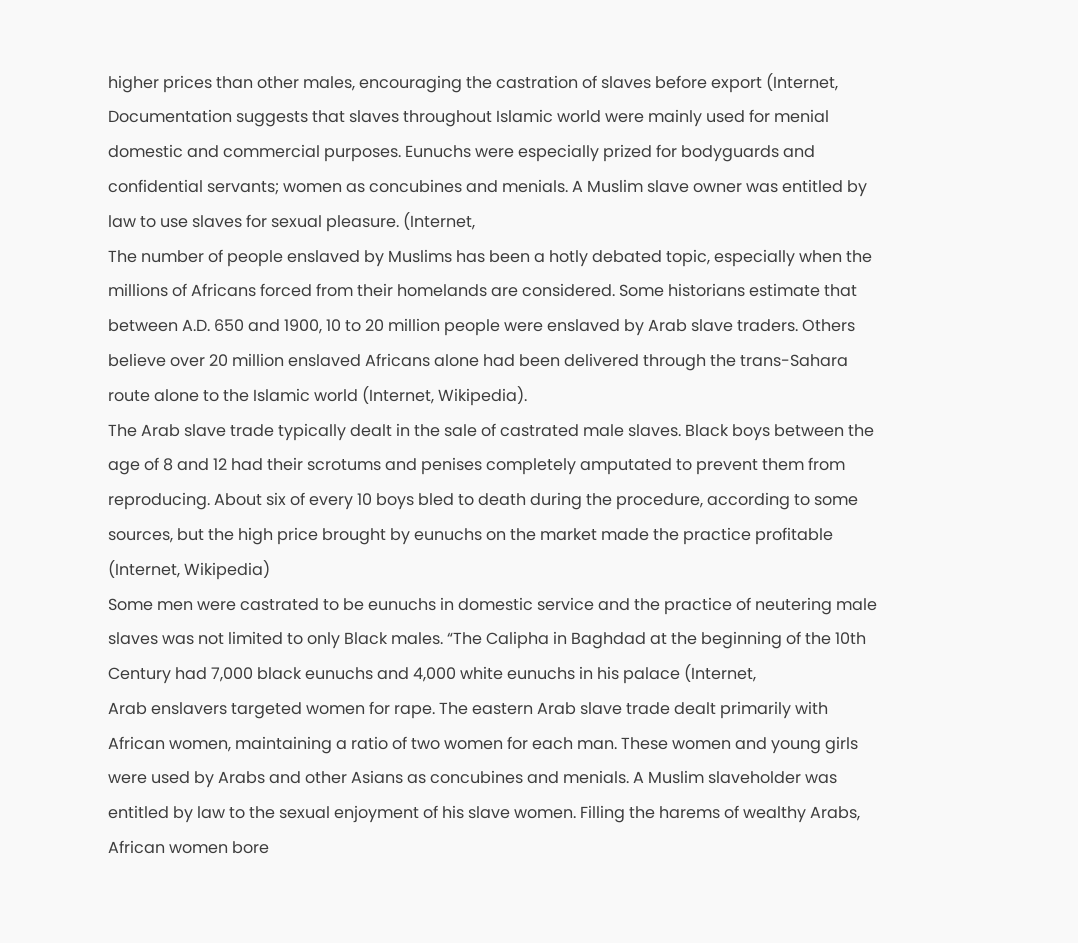higher prices than other males, encouraging the castration of slaves before export (Internet,
Documentation suggests that slaves throughout Islamic world were mainly used for menial domestic and commercial purposes. Eunuchs were especially prized for bodyguards and confidential servants; women as concubines and menials. A Muslim slave owner was entitled by law to use slaves for sexual pleasure. (Internet,
The number of people enslaved by Muslims has been a hotly debated topic, especially when the millions of Africans forced from their homelands are considered. Some historians estimate that between A.D. 650 and 1900, 10 to 20 million people were enslaved by Arab slave traders. Others believe over 20 million enslaved Africans alone had been delivered through the trans-Sahara route alone to the Islamic world (Internet, Wikipedia).
The Arab slave trade typically dealt in the sale of castrated male slaves. Black boys between the age of 8 and 12 had their scrotums and penises completely amputated to prevent them from reproducing. About six of every 10 boys bled to death during the procedure, according to some sources, but the high price brought by eunuchs on the market made the practice profitable (Internet, Wikipedia)
Some men were castrated to be eunuchs in domestic service and the practice of neutering male slaves was not limited to only Black males. “The Calipha in Baghdad at the beginning of the 10th Century had 7,000 black eunuchs and 4,000 white eunuchs in his palace (Internet,
Arab enslavers targeted women for rape. The eastern Arab slave trade dealt primarily with African women, maintaining a ratio of two women for each man. These women and young girls were used by Arabs and other Asians as concubines and menials. A Muslim slaveholder was entitled by law to the sexual enjoyment of his slave women. Filling the harems of wealthy Arabs, African women bore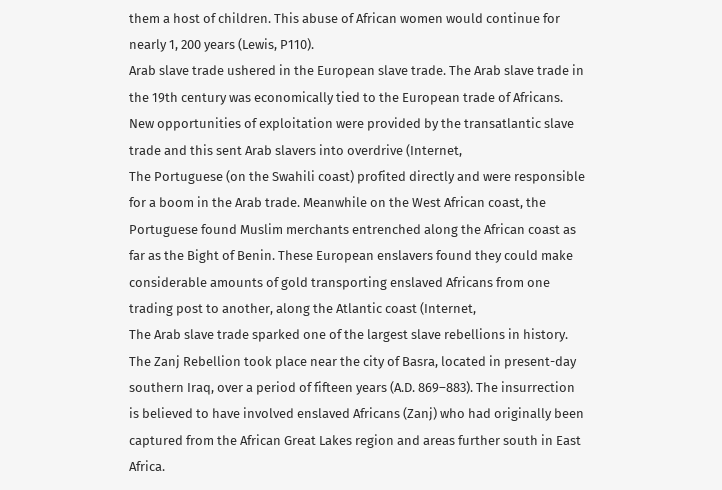them a host of children. This abuse of African women would continue for nearly 1, 200 years (Lewis, P110).
Arab slave trade ushered in the European slave trade. The Arab slave trade in the 19th century was economically tied to the European trade of Africans. New opportunities of exploitation were provided by the transatlantic slave trade and this sent Arab slavers into overdrive (Internet,
The Portuguese (on the Swahili coast) profited directly and were responsible for a boom in the Arab trade. Meanwhile on the West African coast, the Portuguese found Muslim merchants entrenched along the African coast as far as the Bight of Benin. These European enslavers found they could make considerable amounts of gold transporting enslaved Africans from one trading post to another, along the Atlantic coast (Internet,
The Arab slave trade sparked one of the largest slave rebellions in history. The Zanj Rebellion took place near the city of Basra, located in present-day southern Iraq, over a period of fifteen years (A.D. 869–883). The insurrection is believed to have involved enslaved Africans (Zanj) who had originally been captured from the African Great Lakes region and areas further south in East Africa.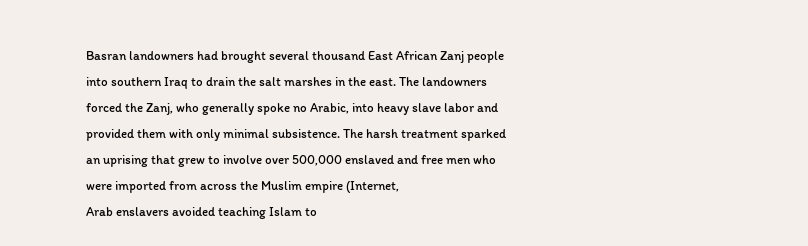Basran landowners had brought several thousand East African Zanj people into southern Iraq to drain the salt marshes in the east. The landowners forced the Zanj, who generally spoke no Arabic, into heavy slave labor and provided them with only minimal subsistence. The harsh treatment sparked an uprising that grew to involve over 500,000 enslaved and free men who were imported from across the Muslim empire (Internet,
Arab enslavers avoided teaching Islam to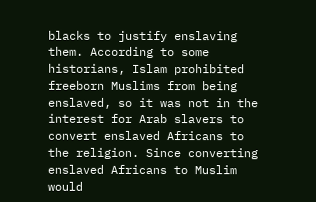blacks to justify enslaving them. According to some historians, Islam prohibited freeborn Muslims from being enslaved, so it was not in the interest for Arab slavers to convert enslaved Africans to the religion. Since converting enslaved Africans to Muslim would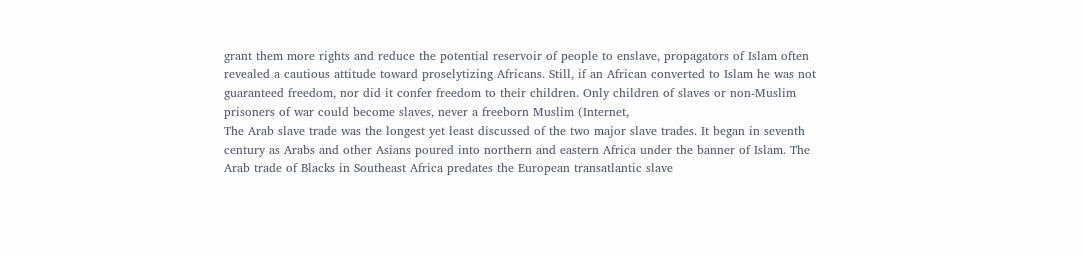grant them more rights and reduce the potential reservoir of people to enslave, propagators of Islam often revealed a cautious attitude toward proselytizing Africans. Still, if an African converted to Islam he was not guaranteed freedom, nor did it confer freedom to their children. Only children of slaves or non-Muslim prisoners of war could become slaves, never a freeborn Muslim (Internet,
The Arab slave trade was the longest yet least discussed of the two major slave trades. It began in seventh century as Arabs and other Asians poured into northern and eastern Africa under the banner of Islam. The Arab trade of Blacks in Southeast Africa predates the European transatlantic slave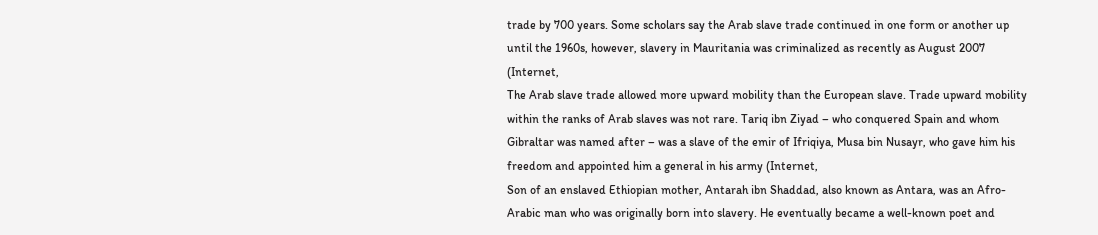trade by 700 years. Some scholars say the Arab slave trade continued in one form or another up until the 1960s, however, slavery in Mauritania was criminalized as recently as August 2007 (Internet,
The Arab slave trade allowed more upward mobility than the European slave. Trade upward mobility within the ranks of Arab slaves was not rare. Tariq ibn Ziyad – who conquered Spain and whom Gibraltar was named after – was a slave of the emir of Ifriqiya, Musa bin Nusayr, who gave him his freedom and appointed him a general in his army (Internet,
Son of an enslaved Ethiopian mother, Antarah ibn Shaddad, also known as Antara, was an Afro-Arabic man who was originally born into slavery. He eventually became a well-known poet and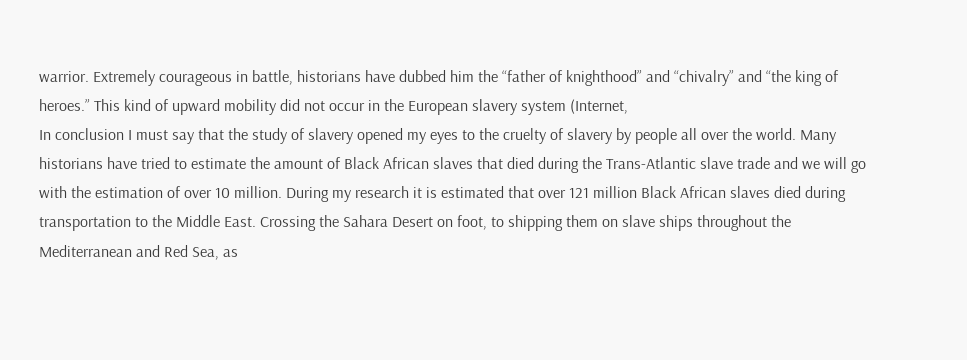warrior. Extremely courageous in battle, historians have dubbed him the “father of knighthood” and “chivalry” and “the king of heroes.” This kind of upward mobility did not occur in the European slavery system (Internet,
In conclusion I must say that the study of slavery opened my eyes to the cruelty of slavery by people all over the world. Many historians have tried to estimate the amount of Black African slaves that died during the Trans-Atlantic slave trade and we will go with the estimation of over 10 million. During my research it is estimated that over 121 million Black African slaves died during transportation to the Middle East. Crossing the Sahara Desert on foot, to shipping them on slave ships throughout the Mediterranean and Red Sea, as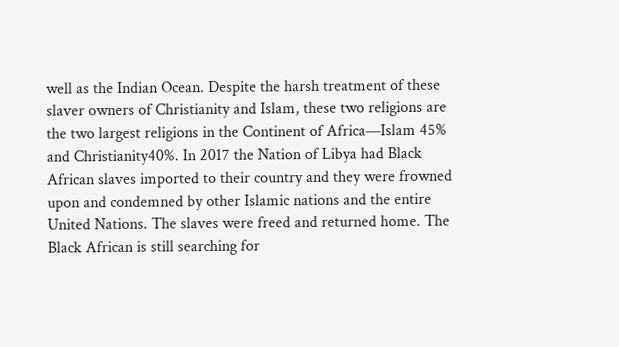well as the Indian Ocean. Despite the harsh treatment of these slaver owners of Christianity and Islam, these two religions are the two largest religions in the Continent of Africa—Islam 45% and Christianity40%. In 2017 the Nation of Libya had Black African slaves imported to their country and they were frowned upon and condemned by other Islamic nations and the entire United Nations. The slaves were freed and returned home. The Black African is still searching for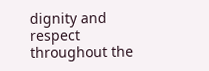dignity and respect throughout the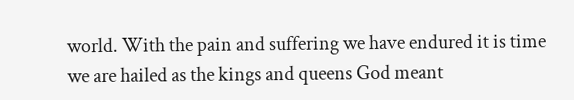world. With the pain and suffering we have endured it is time we are hailed as the kings and queens God meant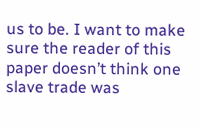us to be. I want to make sure the reader of this paper doesn’t think one slave trade was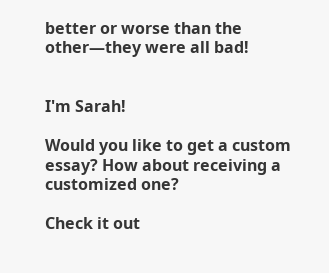better or worse than the other—they were all bad!


I'm Sarah!

Would you like to get a custom essay? How about receiving a customized one?

Check it out